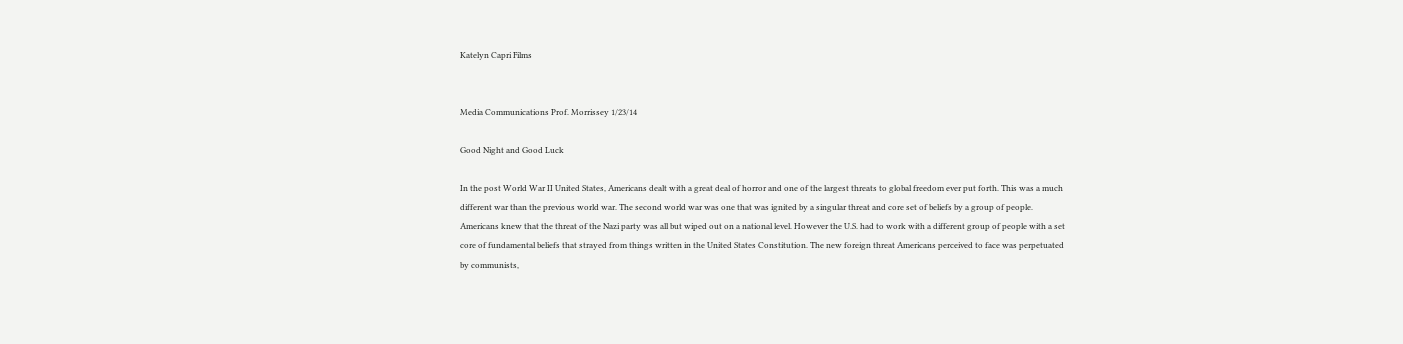Katelyn Capri Films


Media Communications Prof. Morrissey 1/23/14

Good Night and Good Luck

In the post World War II United States, Americans dealt with a great deal of horror and one of the largest threats to global freedom ever put forth. This was a much different war than the previous world war. The second world war was one that was ignited by a singular threat and core set of beliefs by a group of people. Americans knew that the threat of the Nazi party was all but wiped out on a national level. However the U.S. had to work with a different group of people with a set core of fundamental beliefs that strayed from things written in the United States Constitution. The new foreign threat Americans perceived to face was perpetuated by communists,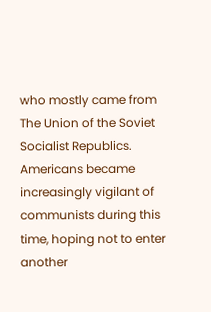who mostly came from The Union of the Soviet Socialist Republics. Americans became increasingly vigilant of communists during this time, hoping not to enter another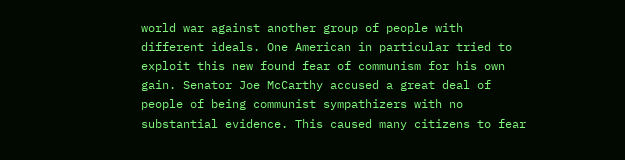world war against another group of people with different ideals. One American in particular tried to exploit this new found fear of communism for his own gain. Senator Joe McCarthy accused a great deal of people of being communist sympathizers with no substantial evidence. This caused many citizens to fear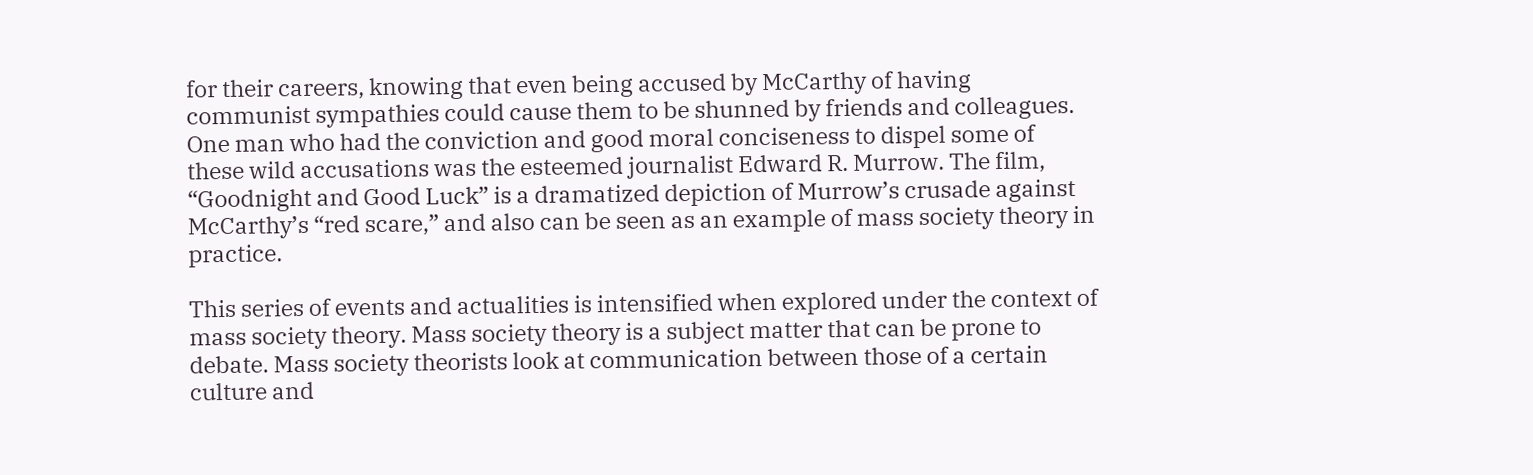for their careers, knowing that even being accused by McCarthy of having communist sympathies could cause them to be shunned by friends and colleagues. One man who had the conviction and good moral conciseness to dispel some of these wild accusations was the esteemed journalist Edward R. Murrow. The film, “Goodnight and Good Luck” is a dramatized depiction of Murrow’s crusade against McCarthy’s “red scare,” and also can be seen as an example of mass society theory in practice.

This series of events and actualities is intensified when explored under the context of mass society theory. Mass society theory is a subject matter that can be prone to debate. Mass society theorists look at communication between those of a certain culture and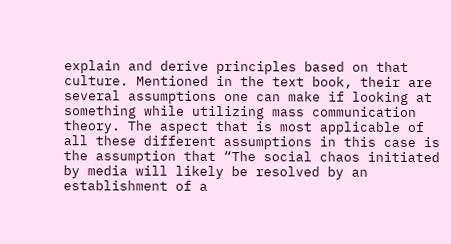explain and derive principles based on that culture. Mentioned in the text book, their are several assumptions one can make if looking at something while utilizing mass communication theory. The aspect that is most applicable of all these different assumptions in this case is the assumption that “The social chaos initiated by media will likely be resolved by an establishment of a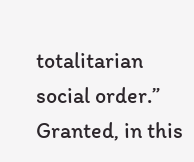totalitarian social order.” Granted, in this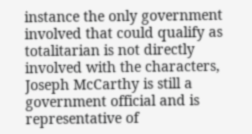instance the only government involved that could qualify as totalitarian is not directly involved with the characters, Joseph McCarthy is still a government official and is representative of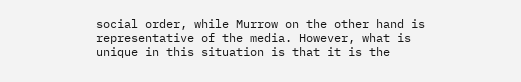social order, while Murrow on the other hand is representative of the media. However, what is unique in this situation is that it is the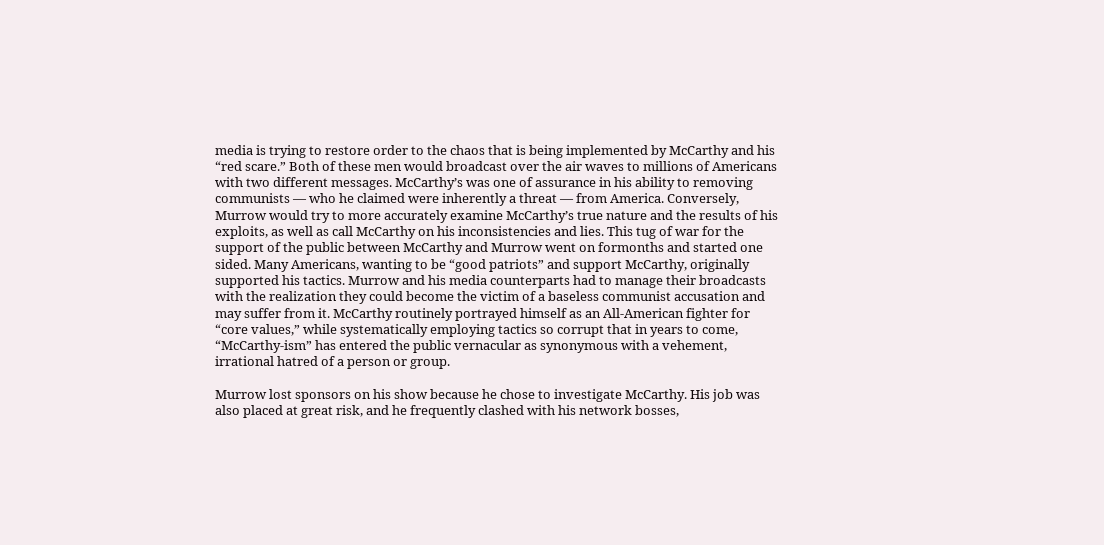media is trying to restore order to the chaos that is being implemented by McCarthy and his “red scare.” Both of these men would broadcast over the air waves to millions of Americans with two different messages. McCarthy’s was one of assurance in his ability to removing communists — who he claimed were inherently a threat — from America. Conversely, Murrow would try to more accurately examine McCarthy’s true nature and the results of his exploits, as well as call McCarthy on his inconsistencies and lies. This tug of war for the support of the public between McCarthy and Murrow went on formonths and started one sided. Many Americans, wanting to be “good patriots” and support McCarthy, originally supported his tactics. Murrow and his media counterparts had to manage their broadcasts with the realization they could become the victim of a baseless communist accusation and may suffer from it. McCarthy routinely portrayed himself as an All-American fighter for “core values,” while systematically employing tactics so corrupt that in years to come, “McCarthy-ism” has entered the public vernacular as synonymous with a vehement, irrational hatred of a person or group.

Murrow lost sponsors on his show because he chose to investigate McCarthy. His job was also placed at great risk, and he frequently clashed with his network bosses,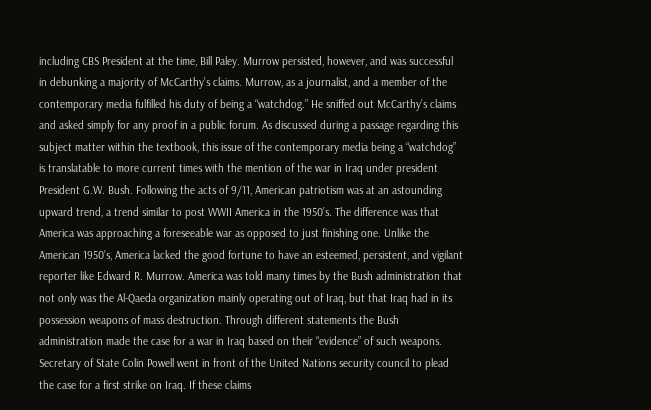including CBS President at the time, Bill Paley. Murrow persisted, however, and was successful in debunking a majority of McCarthy’s claims. Murrow, as a journalist, and a member of the contemporary media fulfilled his duty of being a “watchdog.” He sniffed out McCarthy’s claims and asked simply for any proof in a public forum. As discussed during a passage regarding this subject matter within the textbook, this issue of the contemporary media being a “watchdog” is translatable to more current times with the mention of the war in Iraq under president President G.W. Bush. Following the acts of 9/11, American patriotism was at an astounding upward trend, a trend similar to post WWII America in the 1950’s. The difference was that America was approaching a foreseeable war as opposed to just finishing one. Unlike the American 1950’s, America lacked the good fortune to have an esteemed, persistent, and vigilant reporter like Edward R. Murrow. America was told many times by the Bush administration that not only was the Al-Qaeda organization mainly operating out of Iraq, but that Iraq had in its possession weapons of mass destruction. Through different statements the Bush administration made the case for a war in Iraq based on their “evidence” of such weapons. Secretary of State Colin Powell went in front of the United Nations security council to plead the case for a first strike on Iraq. If these claims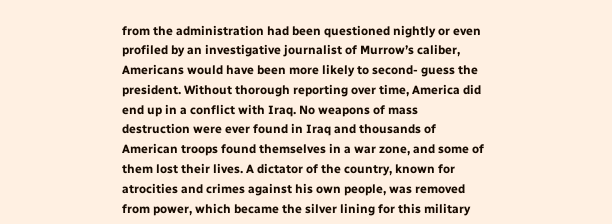from the administration had been questioned nightly or even profiled by an investigative journalist of Murrow’s caliber, Americans would have been more likely to second- guess the president. Without thorough reporting over time, America did end up in a conflict with Iraq. No weapons of mass destruction were ever found in Iraq and thousands of American troops found themselves in a war zone, and some of them lost their lives. A dictator of the country, known for atrocities and crimes against his own people, was removed from power, which became the silver lining for this military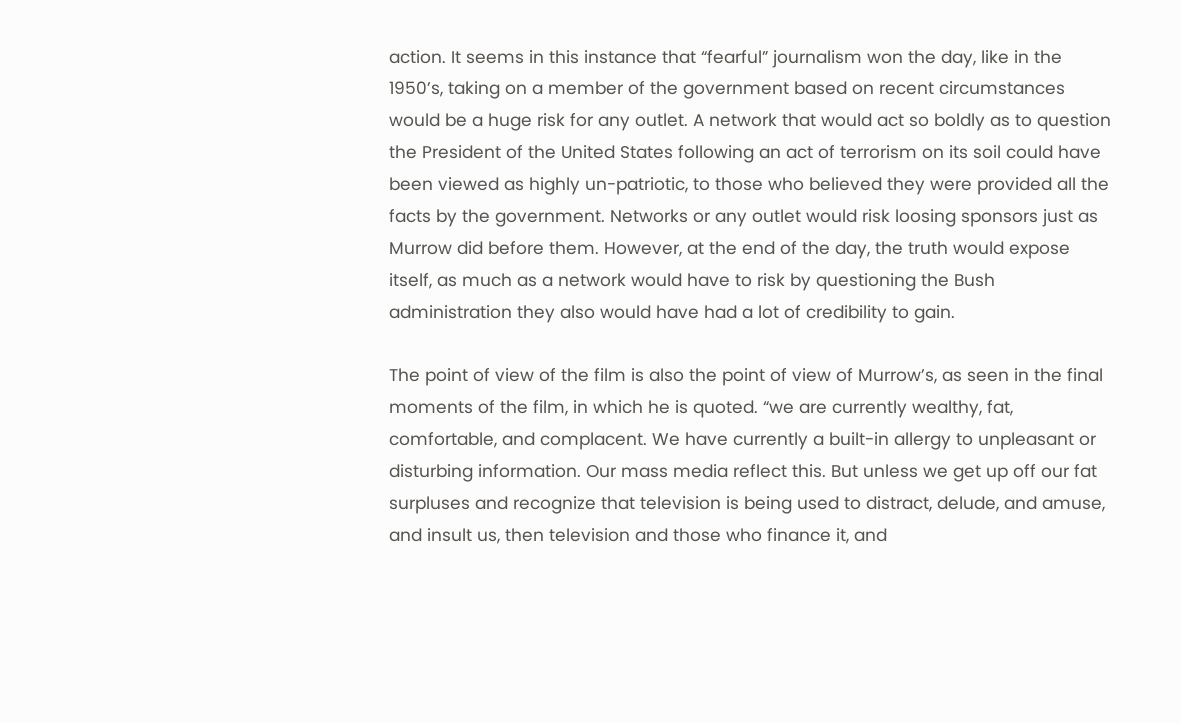action. It seems in this instance that “fearful” journalism won the day, like in the 1950’s, taking on a member of the government based on recent circumstances would be a huge risk for any outlet. A network that would act so boldly as to question the President of the United States following an act of terrorism on its soil could have been viewed as highly un-patriotic, to those who believed they were provided all the facts by the government. Networks or any outlet would risk loosing sponsors just as Murrow did before them. However, at the end of the day, the truth would expose itself, as much as a network would have to risk by questioning the Bush administration they also would have had a lot of credibility to gain.

The point of view of the film is also the point of view of Murrow’s, as seen in the final moments of the film, in which he is quoted. “we are currently wealthy, fat, comfortable, and complacent. We have currently a built-in allergy to unpleasant or disturbing information. Our mass media reflect this. But unless we get up off our fat surpluses and recognize that television is being used to distract, delude, and amuse, and insult us, then television and those who finance it, and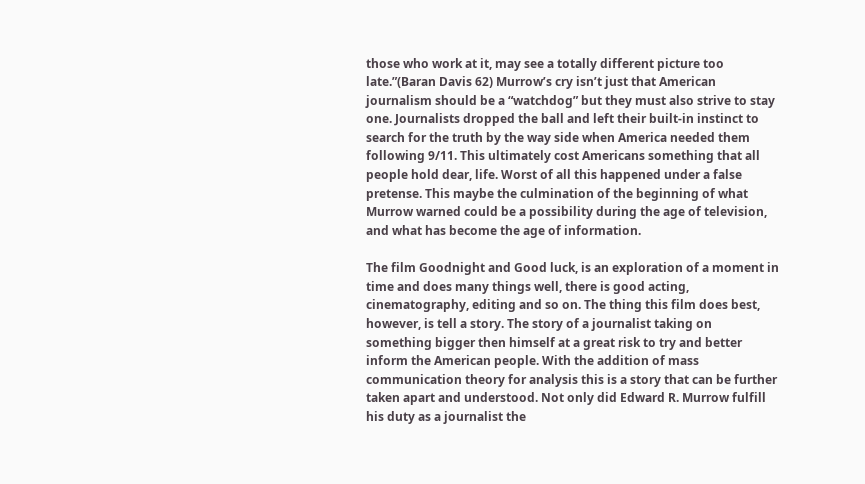those who work at it, may see a totally different picture too late.”(Baran Davis 62) Murrow’s cry isn’t just that American journalism should be a “watchdog” but they must also strive to stay one. Journalists dropped the ball and left their built-in instinct to search for the truth by the way side when America needed them following 9/11. This ultimately cost Americans something that all people hold dear, life. Worst of all this happened under a false pretense. This maybe the culmination of the beginning of what Murrow warned could be a possibility during the age of television, and what has become the age of information.

The film Goodnight and Good luck, is an exploration of a moment in time and does many things well, there is good acting, cinematography, editing and so on. The thing this film does best, however, is tell a story. The story of a journalist taking on something bigger then himself at a great risk to try and better inform the American people. With the addition of mass communication theory for analysis this is a story that can be further taken apart and understood. Not only did Edward R. Murrow fulfill his duty as a journalist the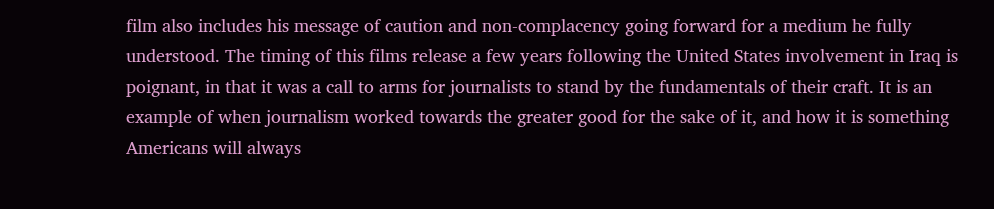film also includes his message of caution and non-complacency going forward for a medium he fully understood. The timing of this films release a few years following the United States involvement in Iraq is poignant, in that it was a call to arms for journalists to stand by the fundamentals of their craft. It is an example of when journalism worked towards the greater good for the sake of it, and how it is something Americans will always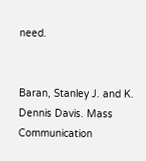need.


Baran, Stanley J. and K. Dennis Davis. Mass Communication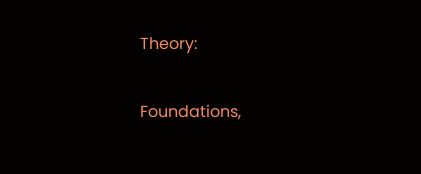Theory:

Foundations,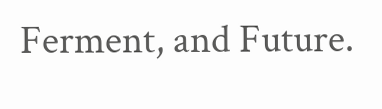Ferment, and Future.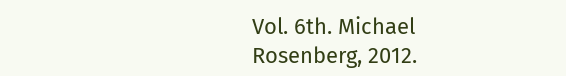Vol. 6th. Michael Rosenberg, 2012.